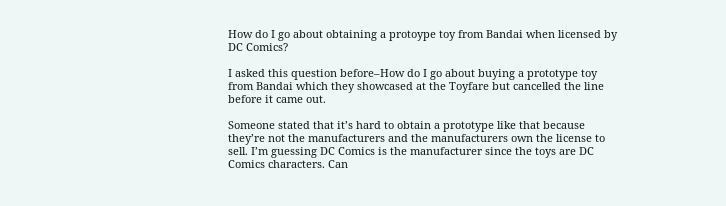How do I go about obtaining a protoype toy from Bandai when licensed by DC Comics?

I asked this question before–How do I go about buying a prototype toy from Bandai which they showcased at the Toyfare but cancelled the line before it came out.

Someone stated that it’s hard to obtain a prototype like that because they’re not the manufacturers and the manufacturers own the license to sell. I’m guessing DC Comics is the manufacturer since the toys are DC Comics characters. Can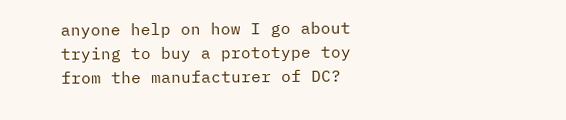anyone help on how I go about trying to buy a prototype toy from the manufacturer of DC?